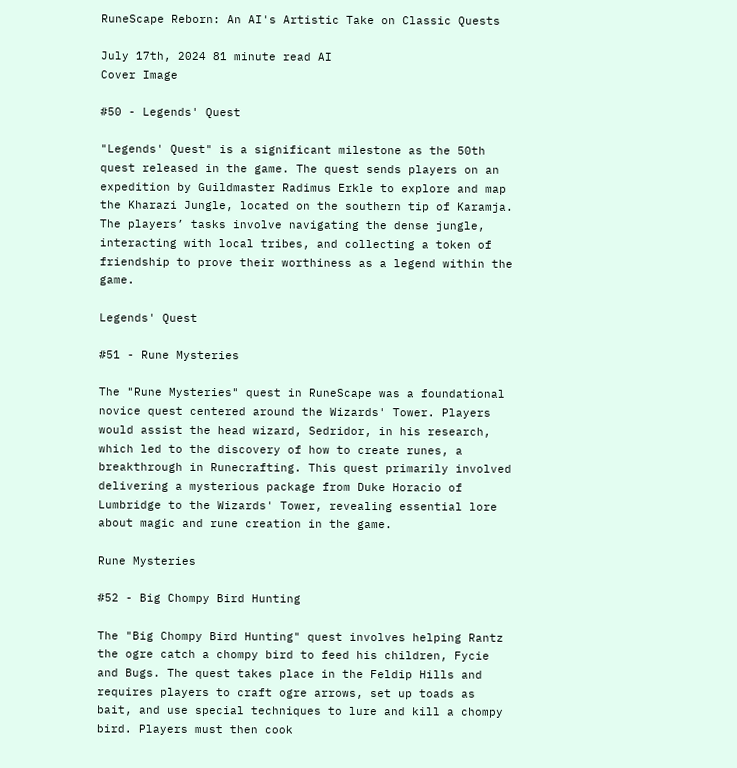RuneScape Reborn: An AI's Artistic Take on Classic Quests

July 17th, 2024 81 minute read AI
Cover Image

#50 - Legends' Quest

"Legends' Quest" is a significant milestone as the 50th quest released in the game. The quest sends players on an expedition by Guildmaster Radimus Erkle to explore and map the Kharazi Jungle, located on the southern tip of Karamja. The players’ tasks involve navigating the dense jungle, interacting with local tribes, and collecting a token of friendship to prove their worthiness as a legend within the game.

Legends' Quest

#51 - Rune Mysteries

The "Rune Mysteries" quest in RuneScape was a foundational novice quest centered around the Wizards' Tower. Players would assist the head wizard, Sedridor, in his research, which led to the discovery of how to create runes, a breakthrough in Runecrafting. This quest primarily involved delivering a mysterious package from Duke Horacio of Lumbridge to the Wizards' Tower, revealing essential lore about magic and rune creation in the game.

Rune Mysteries

#52 - Big Chompy Bird Hunting

The "Big Chompy Bird Hunting" quest involves helping Rantz the ogre catch a chompy bird to feed his children, Fycie and Bugs. The quest takes place in the Feldip Hills and requires players to craft ogre arrows, set up toads as bait, and use special techniques to lure and kill a chompy bird. Players must then cook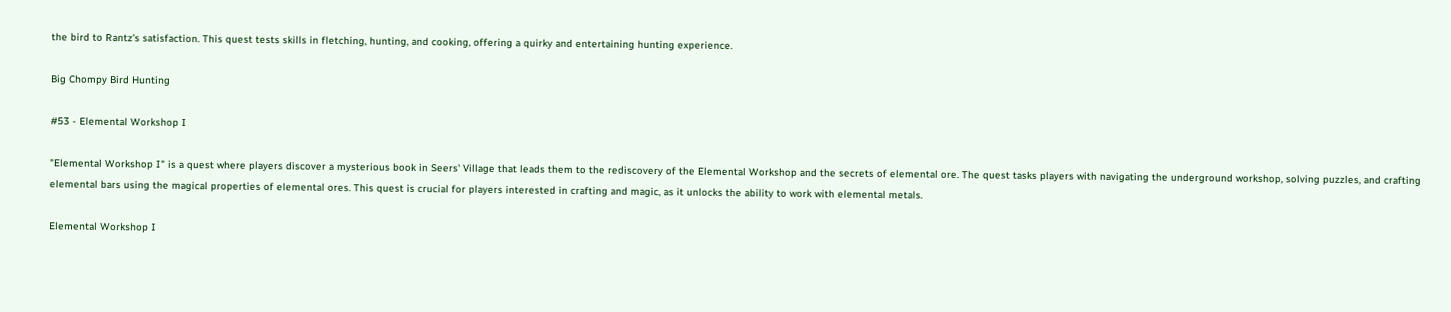the bird to Rantz's satisfaction. This quest tests skills in fletching, hunting, and cooking, offering a quirky and entertaining hunting experience.

Big Chompy Bird Hunting

#53 - Elemental Workshop I

"Elemental Workshop I" is a quest where players discover a mysterious book in Seers' Village that leads them to the rediscovery of the Elemental Workshop and the secrets of elemental ore. The quest tasks players with navigating the underground workshop, solving puzzles, and crafting elemental bars using the magical properties of elemental ores. This quest is crucial for players interested in crafting and magic, as it unlocks the ability to work with elemental metals.

Elemental Workshop I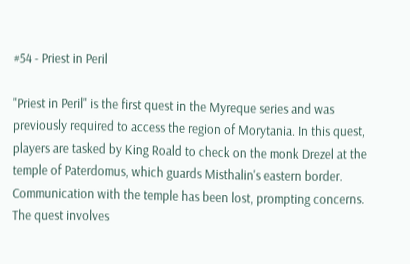#54 - Priest in Peril

"Priest in Peril" is the first quest in the Myreque series and was previously required to access the region of Morytania. In this quest, players are tasked by King Roald to check on the monk Drezel at the temple of Paterdomus, which guards Misthalin's eastern border. Communication with the temple has been lost, prompting concerns. The quest involves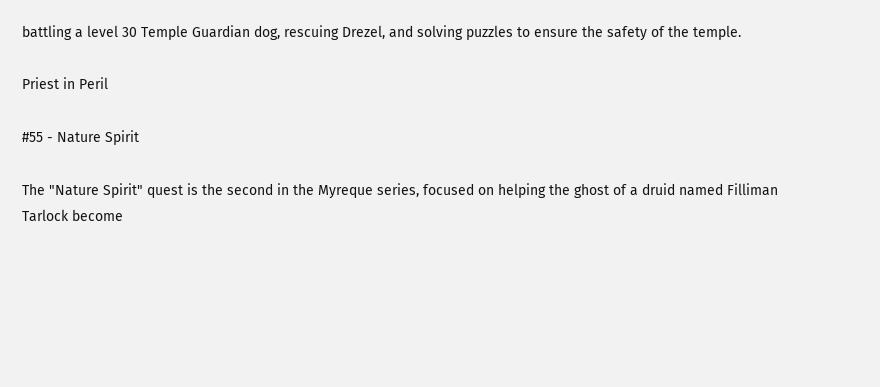battling a level 30 Temple Guardian dog, rescuing Drezel, and solving puzzles to ensure the safety of the temple.

Priest in Peril

#55 - Nature Spirit

The "Nature Spirit" quest is the second in the Myreque series, focused on helping the ghost of a druid named Filliman Tarlock become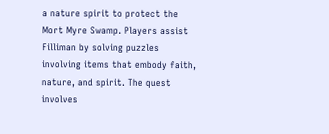a nature spirit to protect the Mort Myre Swamp. Players assist Filliman by solving puzzles involving items that embody faith, nature, and spirit. The quest involves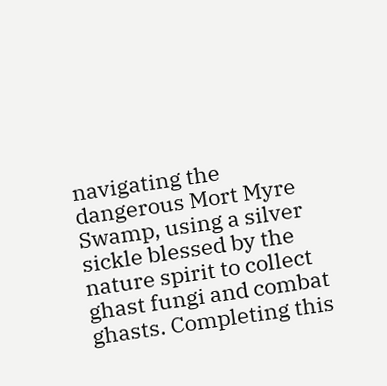navigating the dangerous Mort Myre Swamp, using a silver sickle blessed by the nature spirit to collect ghast fungi and combat ghasts. Completing this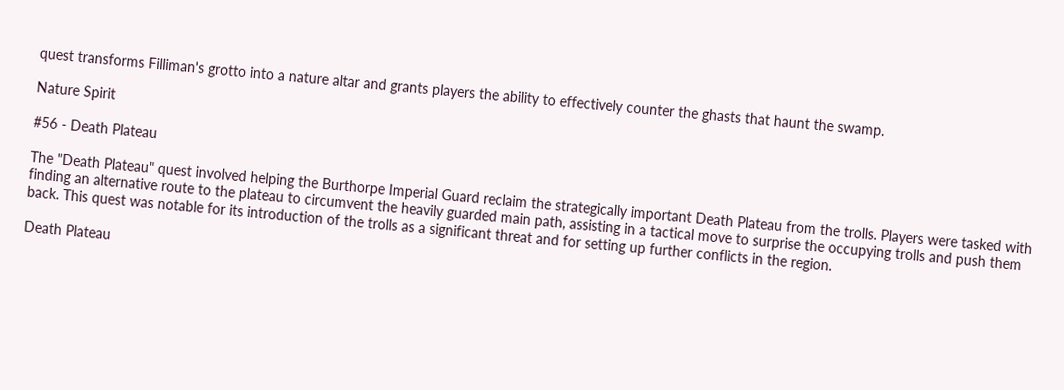quest transforms Filliman's grotto into a nature altar and grants players the ability to effectively counter the ghasts that haunt the swamp.

Nature Spirit

#56 - Death Plateau

The "Death Plateau" quest involved helping the Burthorpe Imperial Guard reclaim the strategically important Death Plateau from the trolls. Players were tasked with finding an alternative route to the plateau to circumvent the heavily guarded main path, assisting in a tactical move to surprise the occupying trolls and push them back. This quest was notable for its introduction of the trolls as a significant threat and for setting up further conflicts in the region.

Death Plateau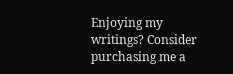Enjoying my writings? Consider purchasing me a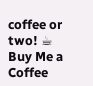coffee or two! ☕
Buy Me a Coffee